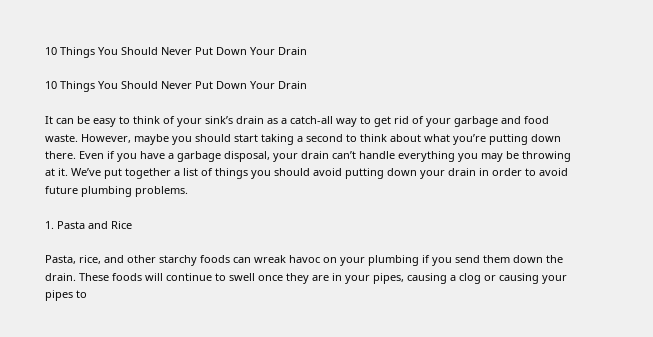10 Things You Should Never Put Down Your Drain

10 Things You Should Never Put Down Your Drain

It can be easy to think of your sink’s drain as a catch-all way to get rid of your garbage and food waste. However, maybe you should start taking a second to think about what you’re putting down there. Even if you have a garbage disposal, your drain can’t handle everything you may be throwing at it. We’ve put together a list of things you should avoid putting down your drain in order to avoid future plumbing problems.

1. Pasta and Rice

Pasta, rice, and other starchy foods can wreak havoc on your plumbing if you send them down the drain. These foods will continue to swell once they are in your pipes, causing a clog or causing your pipes to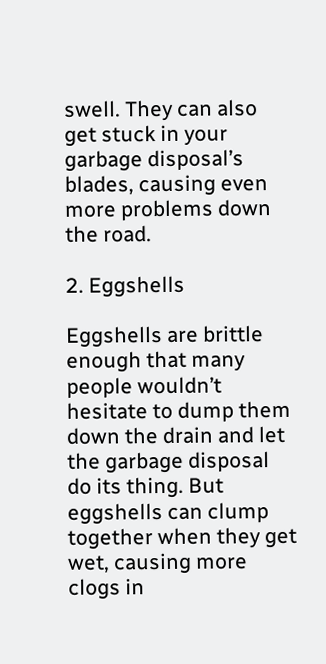swell. They can also get stuck in your garbage disposal’s blades, causing even more problems down the road.

2. Eggshells

Eggshells are brittle enough that many people wouldn’t hesitate to dump them down the drain and let the garbage disposal do its thing. But eggshells can clump together when they get wet, causing more clogs in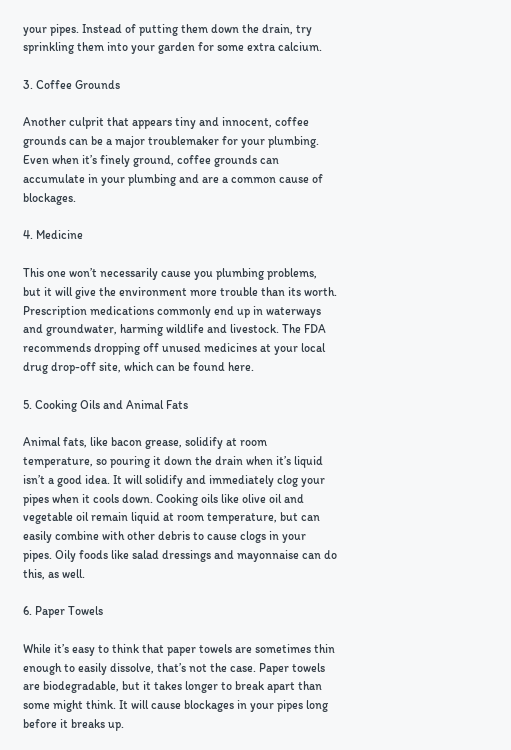your pipes. Instead of putting them down the drain, try sprinkling them into your garden for some extra calcium.

3. Coffee Grounds

Another culprit that appears tiny and innocent, coffee grounds can be a major troublemaker for your plumbing. Even when it’s finely ground, coffee grounds can accumulate in your plumbing and are a common cause of blockages.

4. Medicine

This one won’t necessarily cause you plumbing problems, but it will give the environment more trouble than its worth. Prescription medications commonly end up in waterways and groundwater, harming wildlife and livestock. The FDA recommends dropping off unused medicines at your local drug drop-off site, which can be found here.

5. Cooking Oils and Animal Fats

Animal fats, like bacon grease, solidify at room temperature, so pouring it down the drain when it’s liquid isn’t a good idea. It will solidify and immediately clog your pipes when it cools down. Cooking oils like olive oil and vegetable oil remain liquid at room temperature, but can easily combine with other debris to cause clogs in your pipes. Oily foods like salad dressings and mayonnaise can do this, as well.

6. Paper Towels

While it’s easy to think that paper towels are sometimes thin enough to easily dissolve, that’s not the case. Paper towels are biodegradable, but it takes longer to break apart than some might think. It will cause blockages in your pipes long before it breaks up.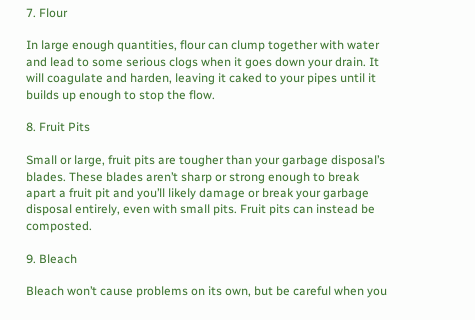7. Flour

In large enough quantities, flour can clump together with water and lead to some serious clogs when it goes down your drain. It will coagulate and harden, leaving it caked to your pipes until it builds up enough to stop the flow.

8. Fruit Pits

Small or large, fruit pits are tougher than your garbage disposal’s blades. These blades aren’t sharp or strong enough to break apart a fruit pit and you’ll likely damage or break your garbage disposal entirely, even with small pits. Fruit pits can instead be composted.

9. Bleach

Bleach won’t cause problems on its own, but be careful when you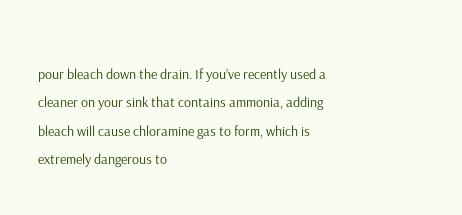pour bleach down the drain. If you’ve recently used a cleaner on your sink that contains ammonia, adding bleach will cause chloramine gas to form, which is extremely dangerous to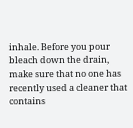inhale. Before you pour bleach down the drain, make sure that no one has recently used a cleaner that contains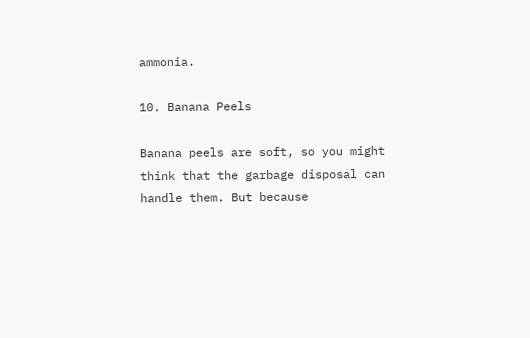ammonia.

10. Banana Peels

Banana peels are soft, so you might think that the garbage disposal can handle them. But because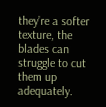they’re a softer texture, the blades can struggle to cut them up adequately.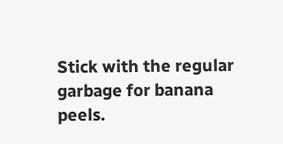Stick with the regular garbage for banana peels.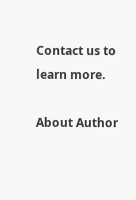Contact us to learn more.

About Author